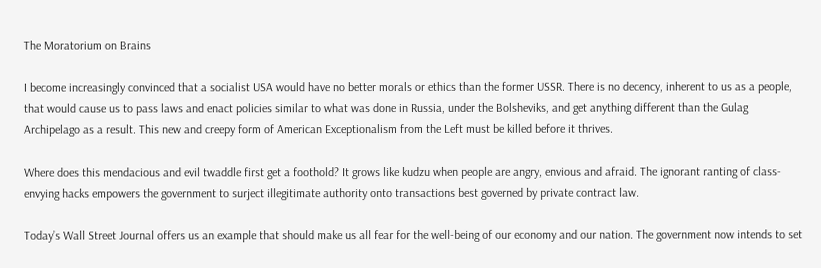The Moratorium on Brains

I become increasingly convinced that a socialist USA would have no better morals or ethics than the former USSR. There is no decency, inherent to us as a people, that would cause us to pass laws and enact policies similar to what was done in Russia, under the Bolsheviks, and get anything different than the Gulag Archipelago as a result. This new and creepy form of American Exceptionalism from the Left must be killed before it thrives.

Where does this mendacious and evil twaddle first get a foothold? It grows like kudzu when people are angry, envious and afraid. The ignorant ranting of class-envying hacks empowers the government to surject illegitimate authority onto transactions best governed by private contract law.

Today’s Wall Street Journal offers us an example that should make us all fear for the well-being of our economy and our nation. The government now intends to set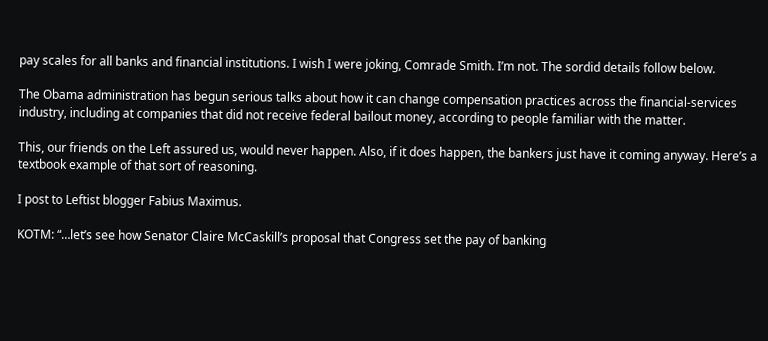pay scales for all banks and financial institutions. I wish I were joking, Comrade Smith. I’m not. The sordid details follow below.

The Obama administration has begun serious talks about how it can change compensation practices across the financial-services industry, including at companies that did not receive federal bailout money, according to people familiar with the matter.

This, our friends on the Left assured us, would never happen. Also, if it does happen, the bankers just have it coming anyway. Here’s a textbook example of that sort of reasoning.

I post to Leftist blogger Fabius Maximus.

KOTM: “…let’s see how Senator Claire McCaskill’s proposal that Congress set the pay of banking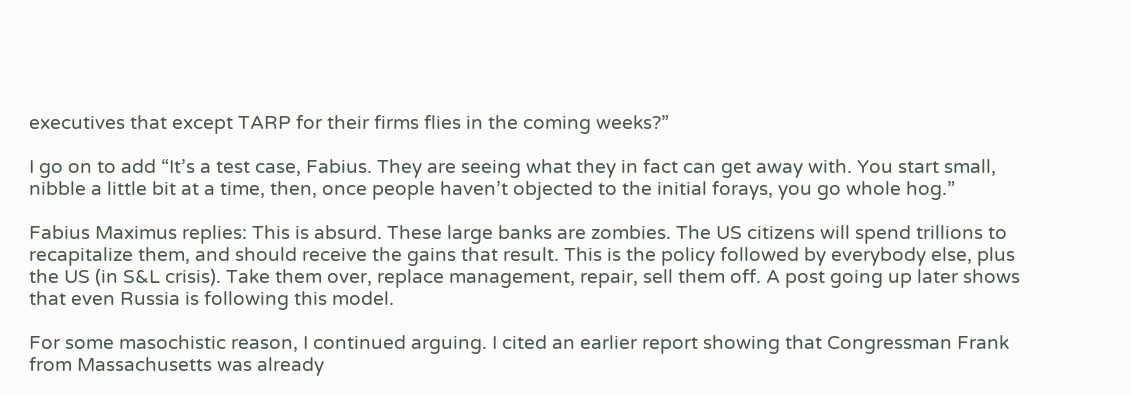executives that except TARP for their firms flies in the coming weeks?”

I go on to add “It’s a test case, Fabius. They are seeing what they in fact can get away with. You start small, nibble a little bit at a time, then, once people haven’t objected to the initial forays, you go whole hog.”

Fabius Maximus replies: This is absurd. These large banks are zombies. The US citizens will spend trillions to recapitalize them, and should receive the gains that result. This is the policy followed by everybody else, plus the US (in S&L crisis). Take them over, replace management, repair, sell them off. A post going up later shows that even Russia is following this model.

For some masochistic reason, I continued arguing. I cited an earlier report showing that Congressman Frank from Massachusetts was already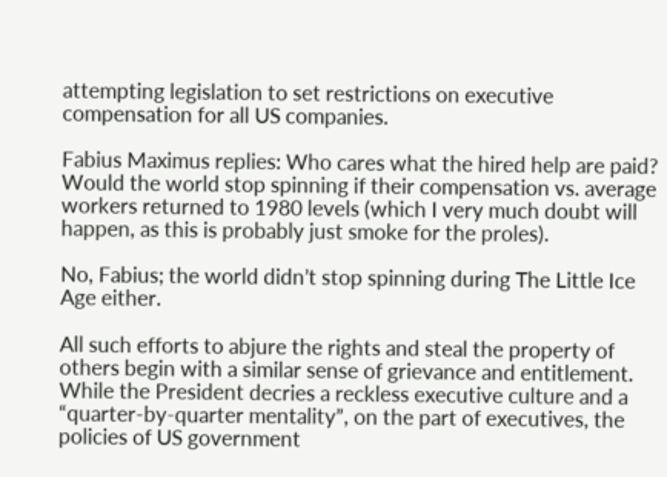attempting legislation to set restrictions on executive compensation for all US companies.

Fabius Maximus replies: Who cares what the hired help are paid? Would the world stop spinning if their compensation vs. average workers returned to 1980 levels (which I very much doubt will happen, as this is probably just smoke for the proles).

No, Fabius; the world didn’t stop spinning during The Little Ice Age either.

All such efforts to abjure the rights and steal the property of others begin with a similar sense of grievance and entitlement. While the President decries a reckless executive culture and a “quarter-by-quarter mentality”, on the part of executives, the policies of US government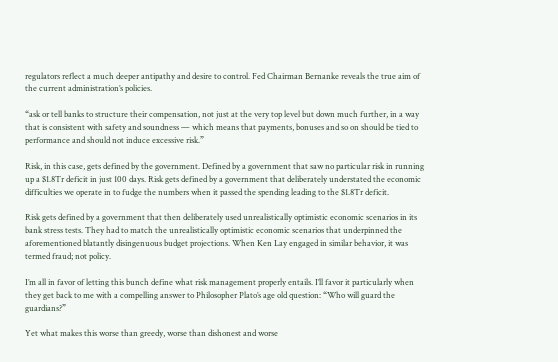regulators reflect a much deeper antipathy and desire to control. Fed Chairman Bernanke reveals the true aim of the current administration’s policies.

“ask or tell banks to structure their compensation, not just at the very top level but down much further, in a way that is consistent with safety and soundness — which means that payments, bonuses and so on should be tied to performance and should not induce excessive risk.”

Risk, in this case, gets defined by the government. Defined by a government that saw no particular risk in running up a $1.8Tr deficit in just 100 days. Risk gets defined by a government that deliberately understated the economic difficulties we operate in to fudge the numbers when it passed the spending leading to the $1.8Tr deficit.

Risk gets defined by a government that then deliberately used unrealistically optimistic economic scenarios in its bank stress tests. They had to match the unrealistically optimistic economic scenarios that underpinned the aforementioned blatantly disingenuous budget projections. When Ken Lay engaged in similar behavior, it was termed fraud; not policy.

I’m all in favor of letting this bunch define what risk management properly entails. I’ll favor it particularly when they get back to me with a compelling answer to Philosopher Plato’s age old question: “Who will guard the guardians?”

Yet what makes this worse than greedy, worse than dishonest and worse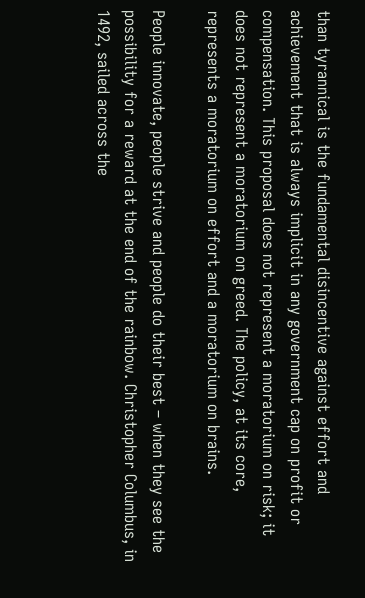than tyrannical is the fundamental disincentive against effort and achievement that is always implicit in any government cap on profit or compensation. This proposal does not represent a moratorium on risk; it does not represent a moratorium on greed. The policy, at its core, represents a moratorium on effort and a moratorium on brains.

People innovate, people strive and people do their best – when they see the possibility for a reward at the end of the rainbow. Christopher Columbus, in 1492, sailed across the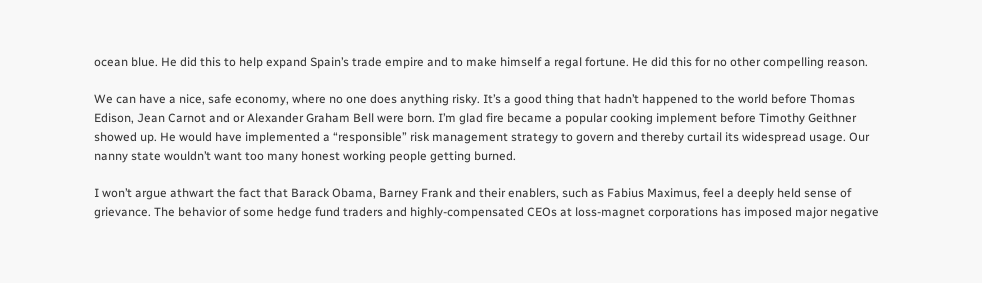ocean blue. He did this to help expand Spain’s trade empire and to make himself a regal fortune. He did this for no other compelling reason.

We can have a nice, safe economy, where no one does anything risky. It’s a good thing that hadn’t happened to the world before Thomas Edison, Jean Carnot and or Alexander Graham Bell were born. I’m glad fire became a popular cooking implement before Timothy Geithner showed up. He would have implemented a “responsible” risk management strategy to govern and thereby curtail its widespread usage. Our nanny state wouldn’t want too many honest working people getting burned.

I won’t argue athwart the fact that Barack Obama, Barney Frank and their enablers, such as Fabius Maximus, feel a deeply held sense of grievance. The behavior of some hedge fund traders and highly-compensated CEOs at loss-magnet corporations has imposed major negative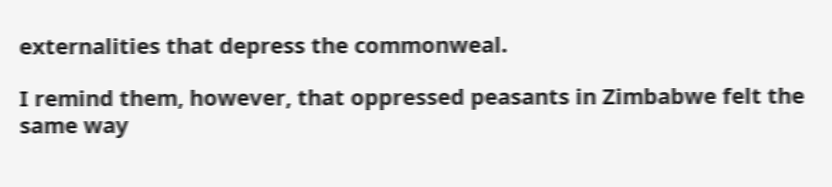externalities that depress the commonweal.

I remind them, however, that oppressed peasants in Zimbabwe felt the same way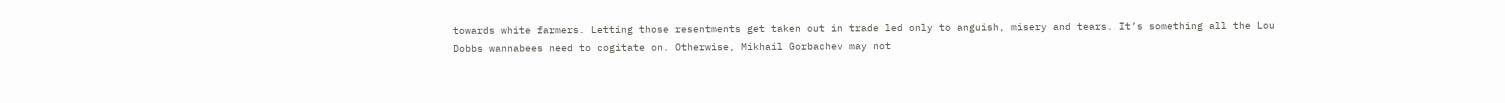towards white farmers. Letting those resentments get taken out in trade led only to anguish, misery and tears. It’s something all the Lou Dobbs wannabees need to cogitate on. Otherwise, Mikhail Gorbachev may not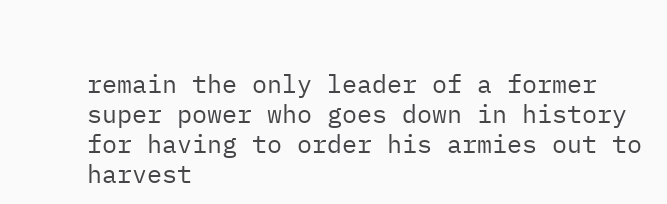remain the only leader of a former super power who goes down in history for having to order his armies out to harvest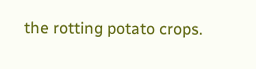the rotting potato crops.